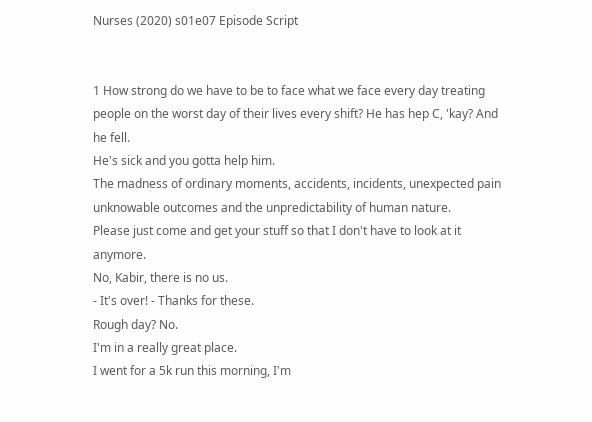Nurses (2020) s01e07 Episode Script


1 How strong do we have to be to face what we face every day treating people on the worst day of their lives every shift? He has hep C, 'kay? And he fell.
He's sick and you gotta help him.
The madness of ordinary moments, accidents, incidents, unexpected pain unknowable outcomes and the unpredictability of human nature.
Please just come and get your stuff so that I don't have to look at it anymore.
No, Kabir, there is no us.
- It's over! - Thanks for these.
Rough day? No.
I'm in a really great place.
I went for a 5k run this morning, I'm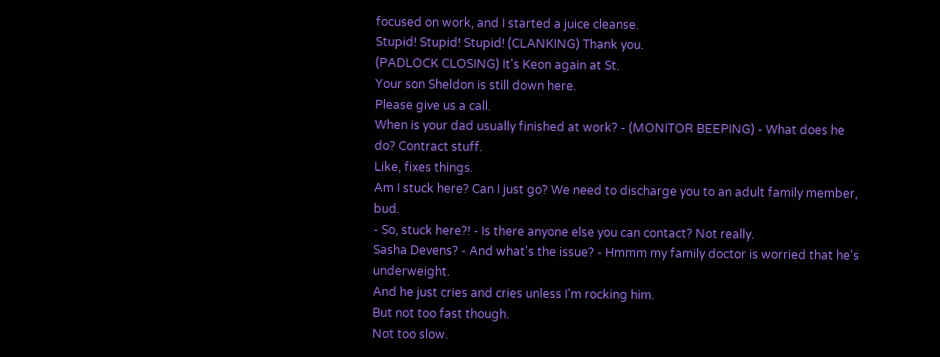focused on work, and I started a juice cleanse.
Stupid! Stupid! Stupid! (CLANKING) Thank you.
(PADLOCK CLOSING) It's Keon again at St.
Your son Sheldon is still down here.
Please give us a call.
When is your dad usually finished at work? - (MONITOR BEEPING) - What does he do? Contract stuff.
Like, fixes things.
Am I stuck here? Can I just go? We need to discharge you to an adult family member, bud.
- So, stuck here?! - Is there anyone else you can contact? Not really.
Sasha Devens? - And what's the issue? - Hmmm my family doctor is worried that he's underweight.
And he just cries and cries unless I'm rocking him.
But not too fast though.
Not too slow.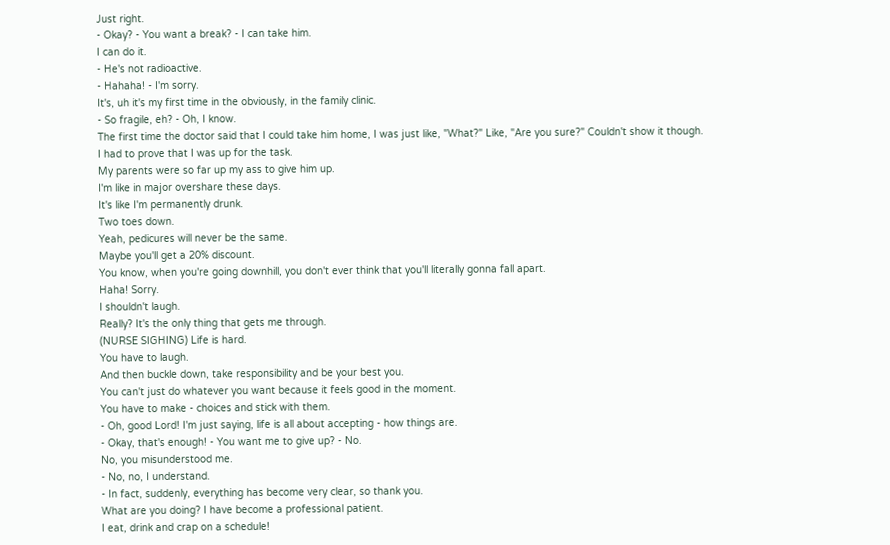Just right.
- Okay? - You want a break? - I can take him.
I can do it.
- He's not radioactive.
- Hahaha! - I'm sorry.
It's, uh it's my first time in the obviously, in the family clinic.
- So fragile, eh? - Oh, I know.
The first time the doctor said that I could take him home, I was just like, "What?" Like, "Are you sure?" Couldn't show it though.
I had to prove that I was up for the task.
My parents were so far up my ass to give him up.
I'm like in major overshare these days.
It's like I'm permanently drunk.
Two toes down.
Yeah, pedicures will never be the same.
Maybe you'll get a 20% discount.
You know, when you're going downhill, you don't ever think that you'll literally gonna fall apart.
Haha! Sorry.
I shouldn't laugh.
Really? It's the only thing that gets me through.
(NURSE SIGHING) Life is hard.
You have to laugh.
And then buckle down, take responsibility and be your best you.
You can't just do whatever you want because it feels good in the moment.
You have to make - choices and stick with them.
- Oh, good Lord! I'm just saying, life is all about accepting - how things are.
- Okay, that's enough! - You want me to give up? - No.
No, you misunderstood me.
- No, no, I understand.
- In fact, suddenly, everything has become very clear, so thank you.
What are you doing? I have become a professional patient.
I eat, drink and crap on a schedule!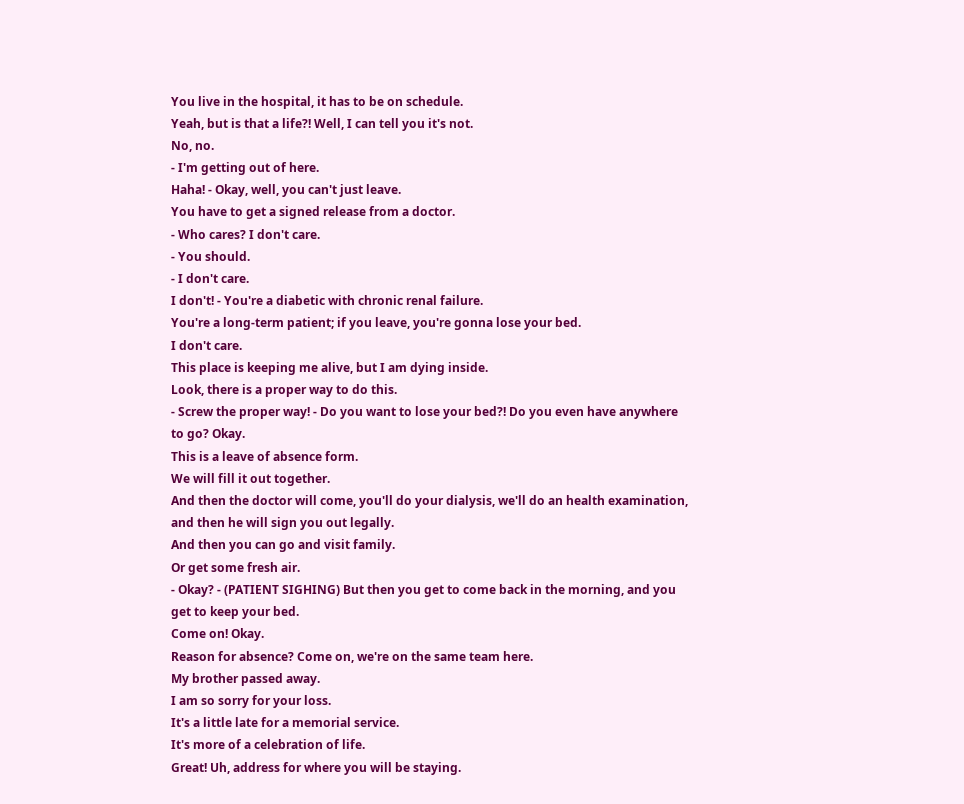You live in the hospital, it has to be on schedule.
Yeah, but is that a life?! Well, I can tell you it's not.
No, no.
- I'm getting out of here.
Haha! - Okay, well, you can't just leave.
You have to get a signed release from a doctor.
- Who cares? I don't care.
- You should.
- I don't care.
I don't! - You're a diabetic with chronic renal failure.
You're a long-term patient; if you leave, you're gonna lose your bed.
I don't care.
This place is keeping me alive, but I am dying inside.
Look, there is a proper way to do this.
- Screw the proper way! - Do you want to lose your bed?! Do you even have anywhere to go? Okay.
This is a leave of absence form.
We will fill it out together.
And then the doctor will come, you'll do your dialysis, we'll do an health examination, and then he will sign you out legally.
And then you can go and visit family.
Or get some fresh air.
- Okay? - (PATIENT SIGHING) But then you get to come back in the morning, and you get to keep your bed.
Come on! Okay.
Reason for absence? Come on, we're on the same team here.
My brother passed away.
I am so sorry for your loss.
It's a little late for a memorial service.
It's more of a celebration of life.
Great! Uh, address for where you will be staying.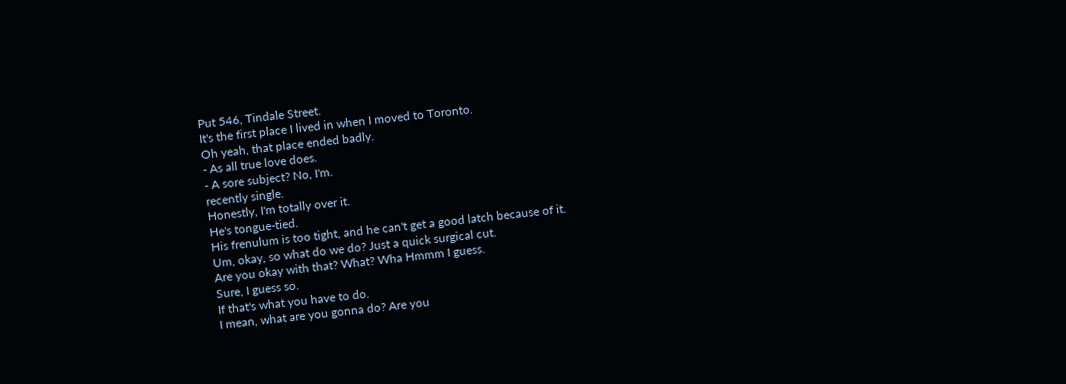Put 546, Tindale Street.
It's the first place I lived in when I moved to Toronto.
Oh yeah, that place ended badly.
- As all true love does.
- A sore subject? No, I'm.
recently single.
Honestly, I'm totally over it.
He's tongue-tied.
His frenulum is too tight, and he can't get a good latch because of it.
Um, okay, so what do we do? Just a quick surgical cut.
Are you okay with that? What? Wha Hmmm I guess.
Sure, I guess so.
If that's what you have to do.
I mean, what are you gonna do? Are you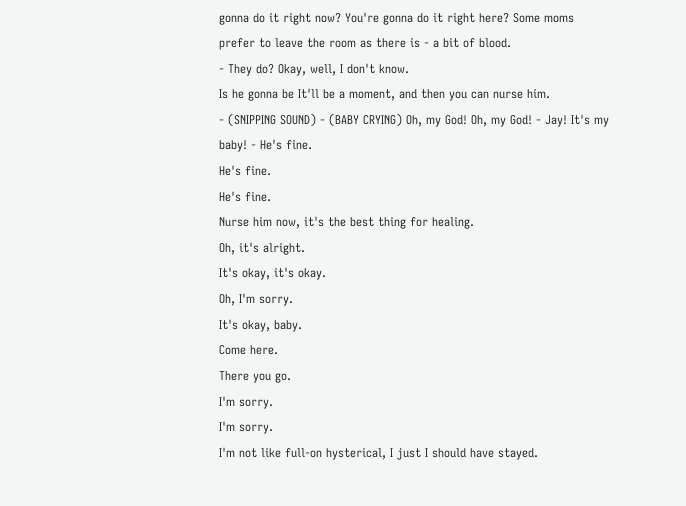gonna do it right now? You're gonna do it right here? Some moms prefer to leave the room as there is - a bit of blood.
- They do? Okay, well, I don't know.
Is he gonna be It'll be a moment, and then you can nurse him.
- (SNIPPING SOUND) - (BABY CRYING) Oh, my God! Oh, my God! - Jay! It's my baby! - He's fine.
He's fine.
He's fine.
Nurse him now, it's the best thing for healing.
Oh, it's alright.
It's okay, it's okay.
Oh, I'm sorry.
It's okay, baby.
Come here.
There you go.
I'm sorry.
I'm sorry.
I'm not like full-on hysterical, I just I should have stayed.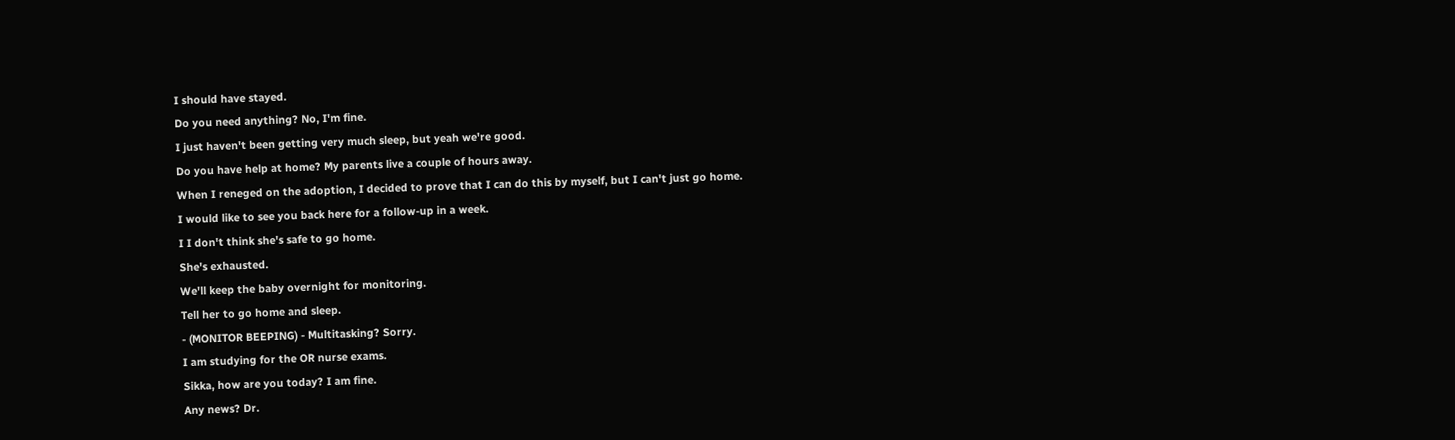I should have stayed.
Do you need anything? No, I'm fine.
I just haven't been getting very much sleep, but yeah we're good.
Do you have help at home? My parents live a couple of hours away.
When I reneged on the adoption, I decided to prove that I can do this by myself, but I can't just go home.
I would like to see you back here for a follow-up in a week.
I I don't think she's safe to go home.
She's exhausted.
We'll keep the baby overnight for monitoring.
Tell her to go home and sleep.
- (MONITOR BEEPING) - Multitasking? Sorry.
I am studying for the OR nurse exams.
Sikka, how are you today? I am fine.
Any news? Dr.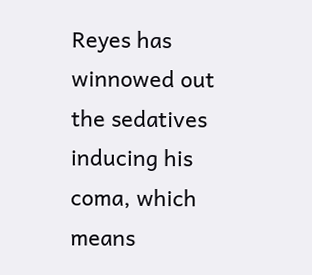Reyes has winnowed out the sedatives inducing his coma, which means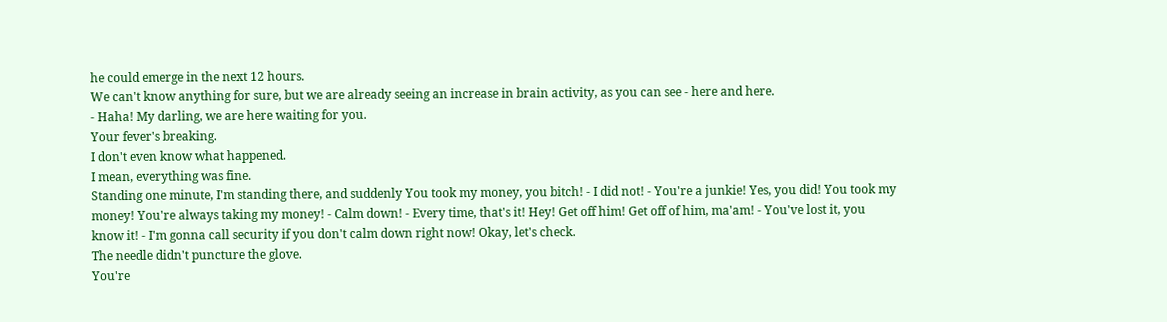he could emerge in the next 12 hours.
We can't know anything for sure, but we are already seeing an increase in brain activity, as you can see - here and here.
- Haha! My darling, we are here waiting for you.
Your fever's breaking.
I don't even know what happened.
I mean, everything was fine.
Standing one minute, I'm standing there, and suddenly You took my money, you bitch! - I did not! - You're a junkie! Yes, you did! You took my money! You're always taking my money! - Calm down! - Every time, that's it! Hey! Get off him! Get off of him, ma'am! - You've lost it, you know it! - I'm gonna call security if you don't calm down right now! Okay, let's check.
The needle didn't puncture the glove.
You're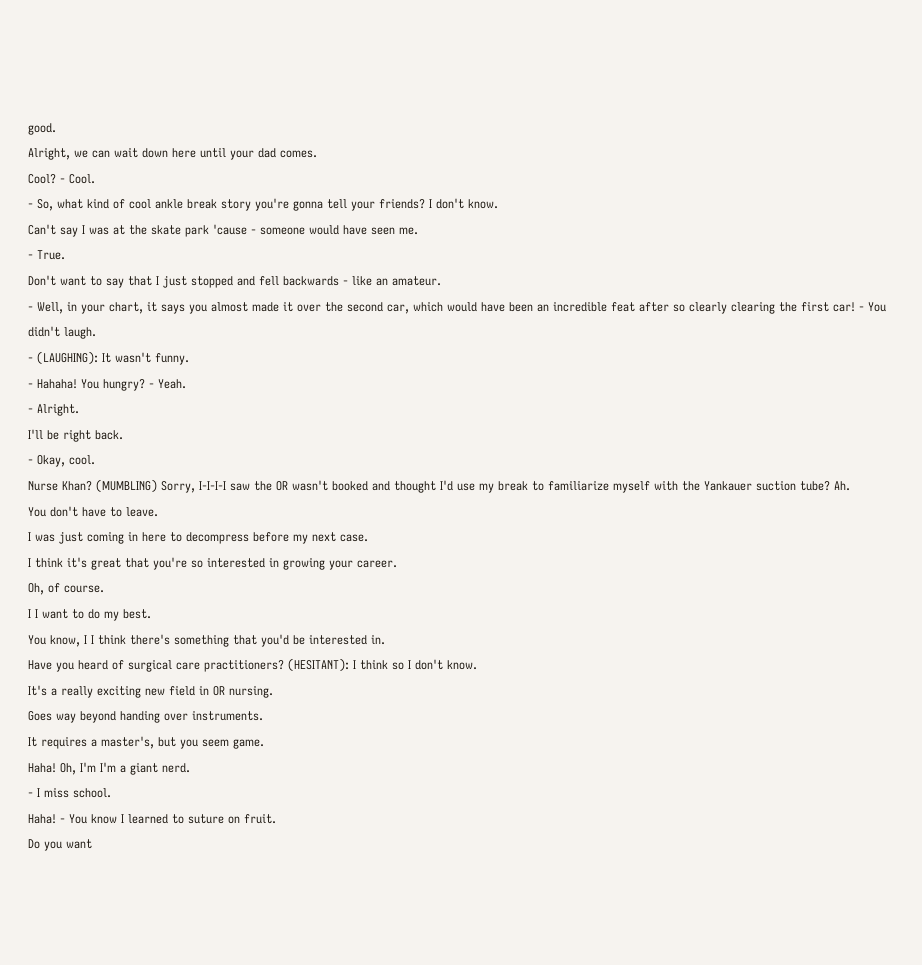good.
Alright, we can wait down here until your dad comes.
Cool? - Cool.
- So, what kind of cool ankle break story you're gonna tell your friends? I don't know.
Can't say I was at the skate park 'cause - someone would have seen me.
- True.
Don't want to say that I just stopped and fell backwards - like an amateur.
- Well, in your chart, it says you almost made it over the second car, which would have been an incredible feat after so clearly clearing the first car! - You didn't laugh.
- (LAUGHING): It wasn't funny.
- Hahaha! You hungry? - Yeah.
- Alright.
I'll be right back.
- Okay, cool.
Nurse Khan? (MUMBLING) Sorry, I-I-I-I saw the OR wasn't booked and thought I'd use my break to familiarize myself with the Yankauer suction tube? Ah.
You don't have to leave.
I was just coming in here to decompress before my next case.
I think it's great that you're so interested in growing your career.
Oh, of course.
I I want to do my best.
You know, I I think there's something that you'd be interested in.
Have you heard of surgical care practitioners? (HESITANT): I think so I don't know.
It's a really exciting new field in OR nursing.
Goes way beyond handing over instruments.
It requires a master's, but you seem game.
Haha! Oh, I'm I'm a giant nerd.
- I miss school.
Haha! - You know I learned to suture on fruit.
Do you want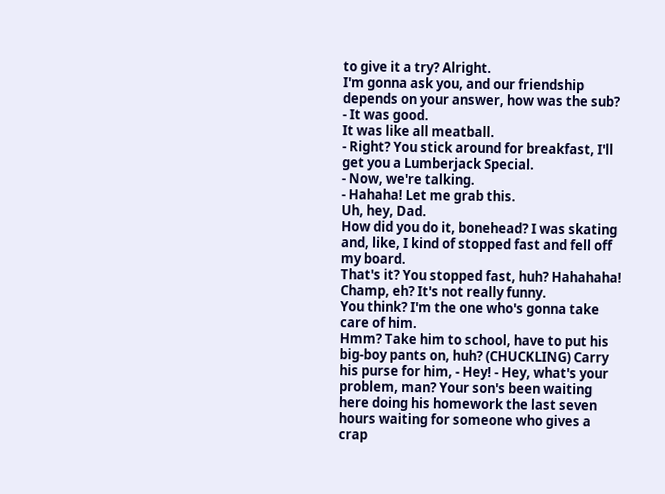to give it a try? Alright.
I'm gonna ask you, and our friendship depends on your answer, how was the sub? - It was good.
It was like all meatball.
- Right? You stick around for breakfast, I'll get you a Lumberjack Special.
- Now, we're talking.
- Hahaha! Let me grab this.
Uh, hey, Dad.
How did you do it, bonehead? I was skating and, like, I kind of stopped fast and fell off my board.
That's it? You stopped fast, huh? Hahahaha! Champ, eh? It's not really funny.
You think? I'm the one who's gonna take care of him.
Hmm? Take him to school, have to put his big-boy pants on, huh? (CHUCKLING) Carry his purse for him, - Hey! - Hey, what's your problem, man? Your son's been waiting here doing his homework the last seven hours waiting for someone who gives a crap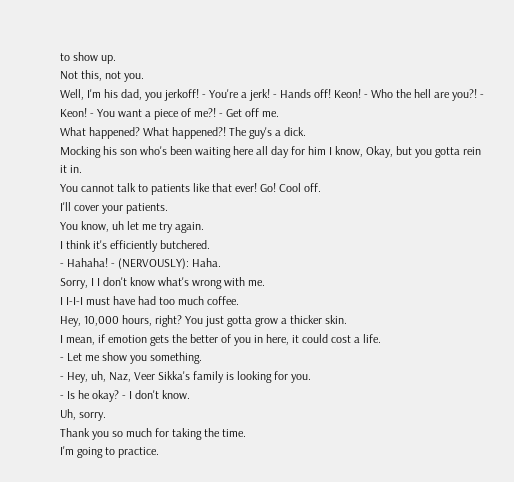to show up.
Not this, not you.
Well, I'm his dad, you jerkoff! - You're a jerk! - Hands off! Keon! - Who the hell are you?! - Keon! - You want a piece of me?! - Get off me.
What happened? What happened?! The guy's a dick.
Mocking his son who's been waiting here all day for him I know, Okay, but you gotta rein it in.
You cannot talk to patients like that ever! Go! Cool off.
I'll cover your patients.
You know, uh let me try again.
I think it's efficiently butchered.
- Hahaha! - (NERVOUSLY): Haha.
Sorry, I I don't know what's wrong with me.
I I-I-I must have had too much coffee.
Hey, 10,000 hours, right? You just gotta grow a thicker skin.
I mean, if emotion gets the better of you in here, it could cost a life.
- Let me show you something.
- Hey, uh, Naz, Veer Sikka's family is looking for you.
- Is he okay? - I don't know.
Uh, sorry.
Thank you so much for taking the time.
I'm going to practice.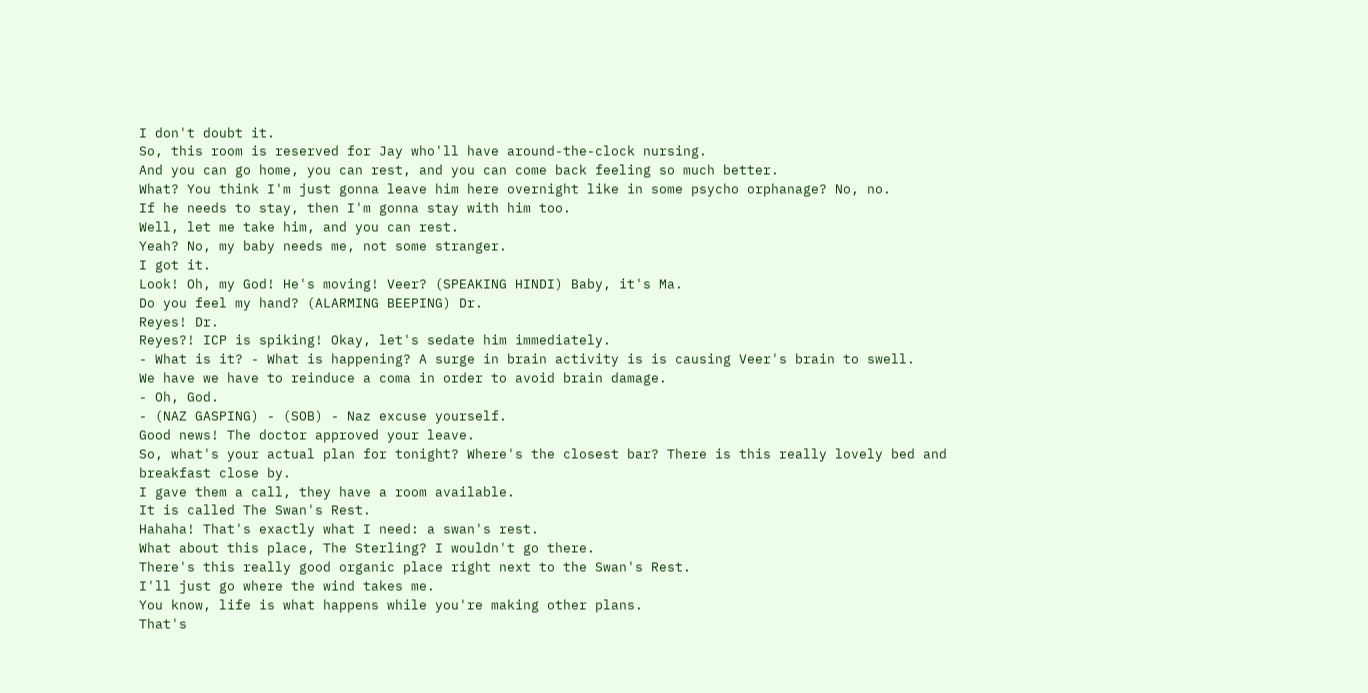I don't doubt it.
So, this room is reserved for Jay who'll have around-the-clock nursing.
And you can go home, you can rest, and you can come back feeling so much better.
What? You think I'm just gonna leave him here overnight like in some psycho orphanage? No, no.
If he needs to stay, then I'm gonna stay with him too.
Well, let me take him, and you can rest.
Yeah? No, my baby needs me, not some stranger.
I got it.
Look! Oh, my God! He's moving! Veer? (SPEAKING HINDI) Baby, it's Ma.
Do you feel my hand? (ALARMING BEEPING) Dr.
Reyes! Dr.
Reyes?! ICP is spiking! Okay, let's sedate him immediately.
- What is it? - What is happening? A surge in brain activity is is causing Veer's brain to swell.
We have we have to reinduce a coma in order to avoid brain damage.
- Oh, God.
- (NAZ GASPING) - (SOB) - Naz excuse yourself.
Good news! The doctor approved your leave.
So, what's your actual plan for tonight? Where's the closest bar? There is this really lovely bed and breakfast close by.
I gave them a call, they have a room available.
It is called The Swan's Rest.
Hahaha! That's exactly what I need: a swan's rest.
What about this place, The Sterling? I wouldn't go there.
There's this really good organic place right next to the Swan's Rest.
I'll just go where the wind takes me.
You know, life is what happens while you're making other plans.
That's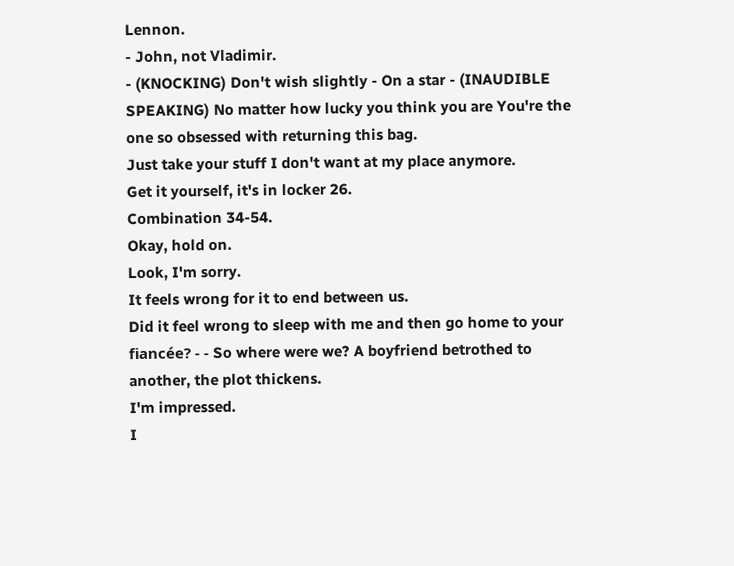Lennon.
- John, not Vladimir.
- (KNOCKING) Don't wish slightly - On a star - (INAUDIBLE SPEAKING) No matter how lucky you think you are You're the one so obsessed with returning this bag.
Just take your stuff I don't want at my place anymore.
Get it yourself, it's in locker 26.
Combination 34-54.
Okay, hold on.
Look, I'm sorry.
It feels wrong for it to end between us.
Did it feel wrong to sleep with me and then go home to your fiancée? - - So where were we? A boyfriend betrothed to another, the plot thickens.
I'm impressed.
I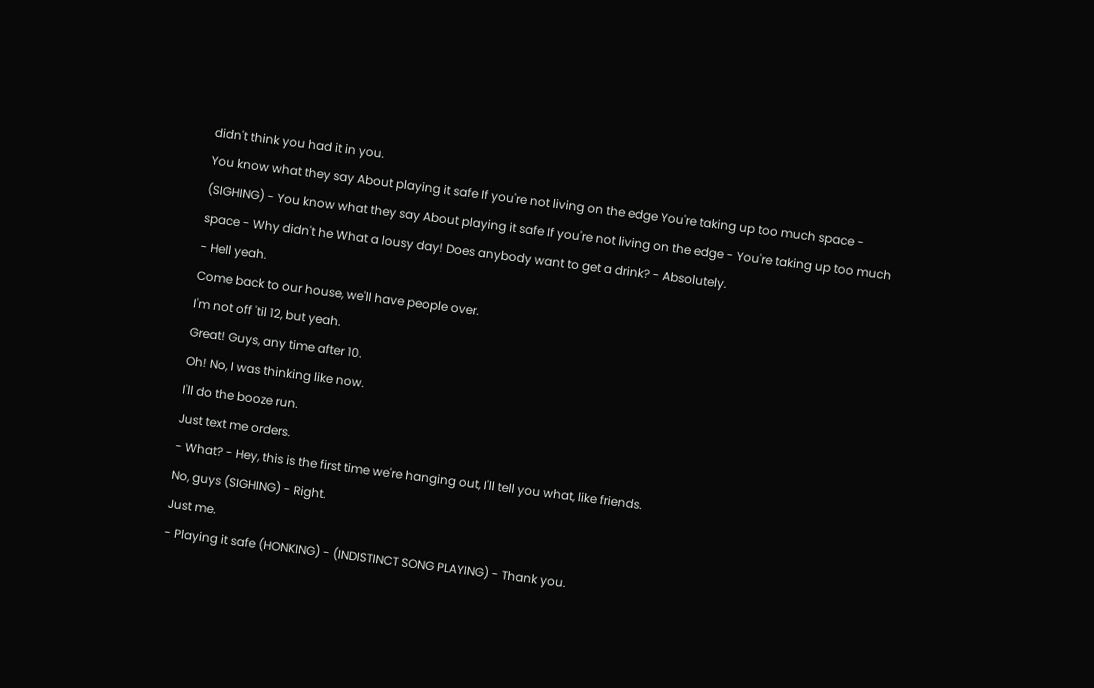didn't think you had it in you.
You know what they say About playing it safe If you're not living on the edge You're taking up too much space - (SIGHING) - You know what they say About playing it safe If you're not living on the edge - You're taking up too much space - Why didn't he What a lousy day! Does anybody want to get a drink? - Absolutely.
- Hell yeah.
Come back to our house, we'll have people over.
I'm not off 'til 12, but yeah.
Great! Guys, any time after 10.
Oh! No, I was thinking like now.
I'll do the booze run.
Just text me orders.
- What? - Hey, this is the first time we're hanging out, I'll tell you what, like friends.
No, guys (SIGHING) - Right.
Just me.
- Playing it safe (HONKING) - (INDISTINCT SONG PLAYING) - Thank you.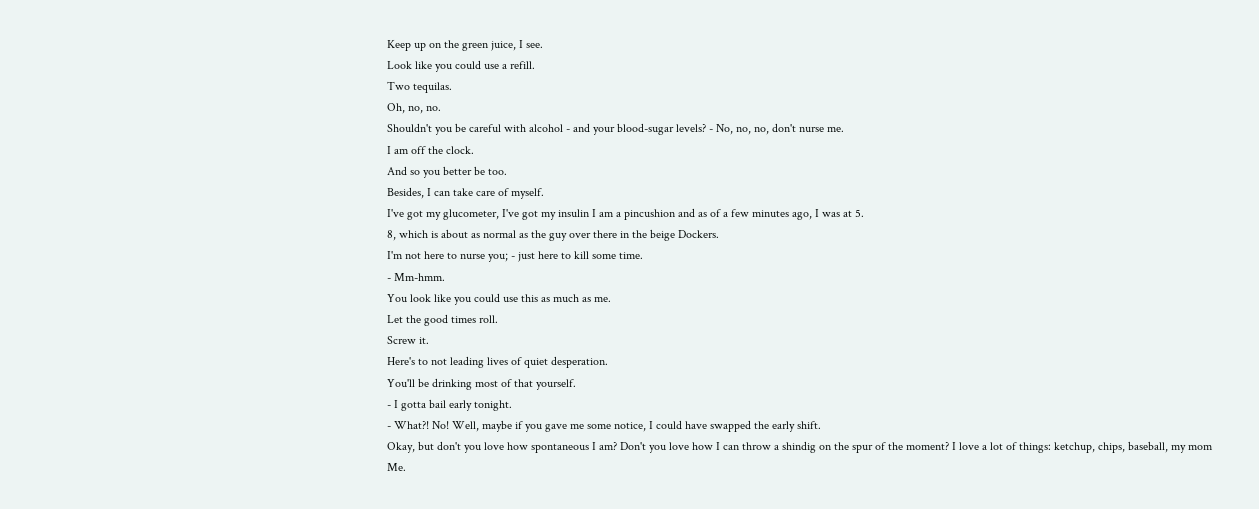Keep up on the green juice, I see.
Look like you could use a refill.
Two tequilas.
Oh, no, no.
Shouldn't you be careful with alcohol - and your blood-sugar levels? - No, no, no, don't nurse me.
I am off the clock.
And so you better be too.
Besides, I can take care of myself.
I've got my glucometer, I've got my insulin I am a pincushion and as of a few minutes ago, I was at 5.
8, which is about as normal as the guy over there in the beige Dockers.
I'm not here to nurse you; - just here to kill some time.
- Mm-hmm.
You look like you could use this as much as me.
Let the good times roll.
Screw it.
Here's to not leading lives of quiet desperation.
You'll be drinking most of that yourself.
- I gotta bail early tonight.
- What?! No! Well, maybe if you gave me some notice, I could have swapped the early shift.
Okay, but don't you love how spontaneous I am? Don't you love how I can throw a shindig on the spur of the moment? I love a lot of things: ketchup, chips, baseball, my mom Me.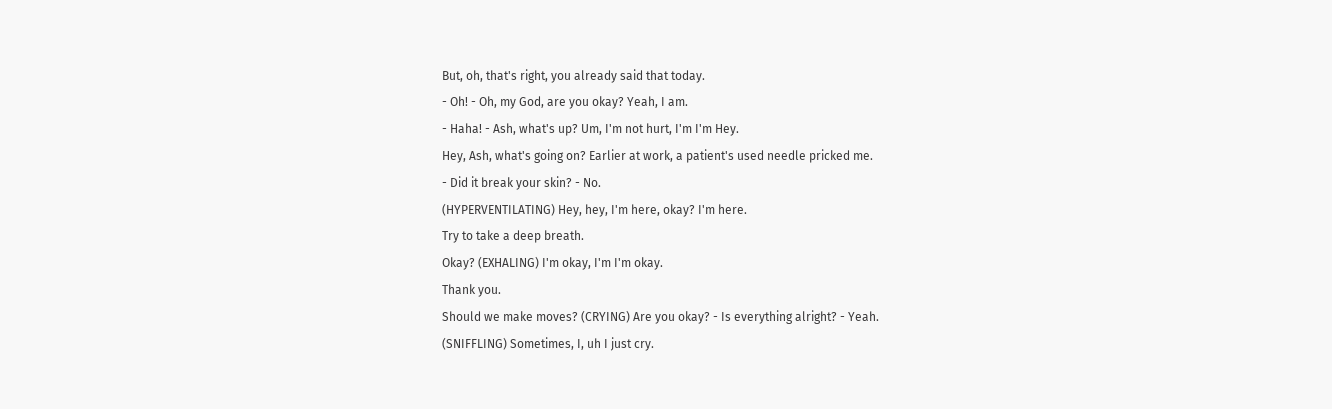But, oh, that's right, you already said that today.
- Oh! - Oh, my God, are you okay? Yeah, I am.
- Haha! - Ash, what's up? Um, I'm not hurt, I'm I'm Hey.
Hey, Ash, what's going on? Earlier at work, a patient's used needle pricked me.
- Did it break your skin? - No.
(HYPERVENTILATING) Hey, hey, I'm here, okay? I'm here.
Try to take a deep breath.
Okay? (EXHALING) I'm okay, I'm I'm okay.
Thank you.
Should we make moves? (CRYING) Are you okay? - Is everything alright? - Yeah.
(SNIFFLING) Sometimes, I, uh I just cry.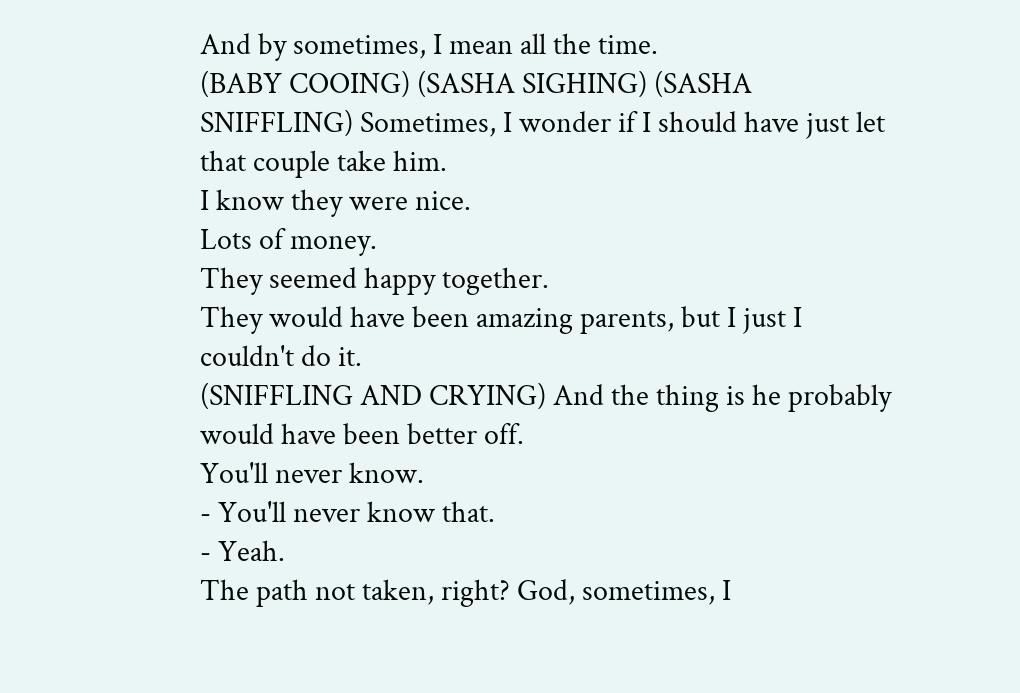And by sometimes, I mean all the time.
(BABY COOING) (SASHA SIGHING) (SASHA SNIFFLING) Sometimes, I wonder if I should have just let that couple take him.
I know they were nice.
Lots of money.
They seemed happy together.
They would have been amazing parents, but I just I couldn't do it.
(SNIFFLING AND CRYING) And the thing is he probably would have been better off.
You'll never know.
- You'll never know that.
- Yeah.
The path not taken, right? God, sometimes, I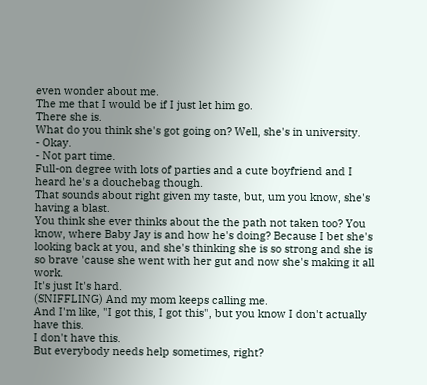even wonder about me.
The me that I would be if I just let him go.
There she is.
What do you think she's got going on? Well, she's in university.
- Okay.
- Not part time.
Full-on degree with lots of parties and a cute boyfriend and I heard he's a douchebag though.
That sounds about right given my taste, but, um you know, she's having a blast.
You think she ever thinks about the the path not taken too? You know, where Baby Jay is and how he's doing? Because I bet she's looking back at you, and she's thinking she is so strong and she is so brave 'cause she went with her gut and now she's making it all work.
It's just It's hard.
(SNIFFLING) And my mom keeps calling me.
And I'm like, "I got this, I got this", but you know I don't actually have this.
I don't have this.
But everybody needs help sometimes, right?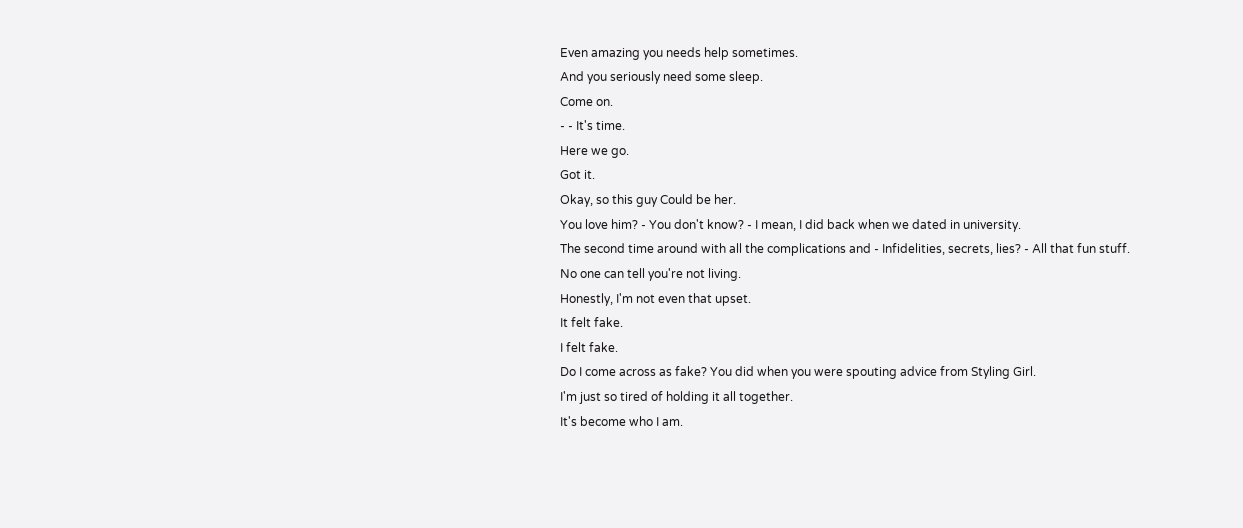Even amazing you needs help sometimes.
And you seriously need some sleep.
Come on.
- - It's time.
Here we go.
Got it.
Okay, so this guy Could be her.
You love him? - You don't know? - I mean, I did back when we dated in university.
The second time around with all the complications and - Infidelities, secrets, lies? - All that fun stuff.
No one can tell you're not living.
Honestly, I'm not even that upset.
It felt fake.
I felt fake.
Do I come across as fake? You did when you were spouting advice from Styling Girl.
I'm just so tired of holding it all together.
It's become who I am.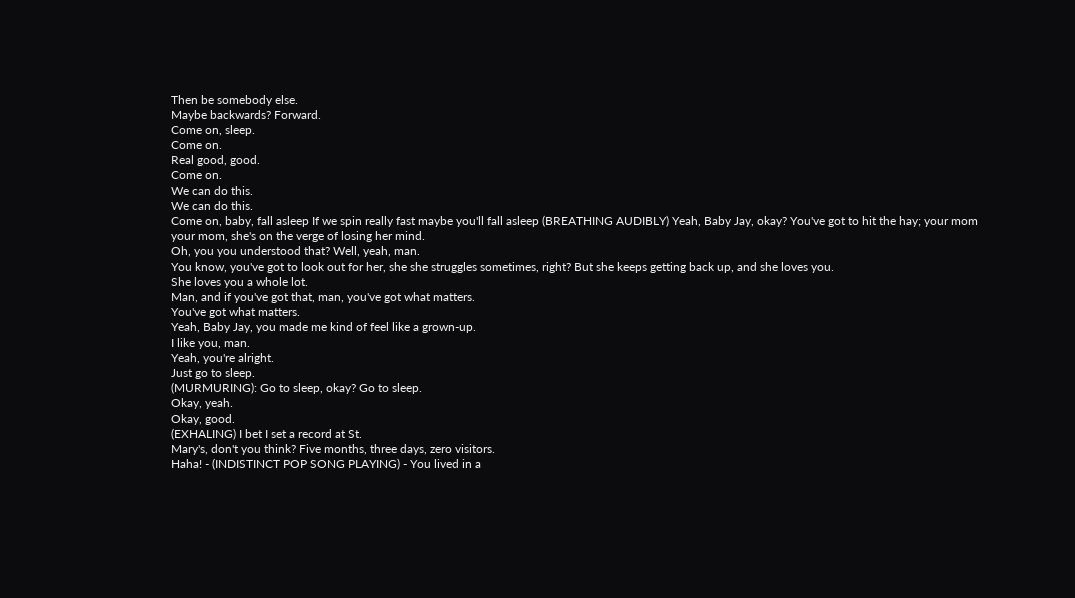Then be somebody else.
Maybe backwards? Forward.
Come on, sleep.
Come on.
Real good, good.
Come on.
We can do this.
We can do this.
Come on, baby, fall asleep If we spin really fast maybe you'll fall asleep (BREATHING AUDIBLY) Yeah, Baby Jay, okay? You've got to hit the hay; your mom your mom, she's on the verge of losing her mind.
Oh, you you understood that? Well, yeah, man.
You know, you've got to look out for her, she she struggles sometimes, right? But she keeps getting back up, and she loves you.
She loves you a whole lot.
Man, and if you've got that, man, you've got what matters.
You've got what matters.
Yeah, Baby Jay, you made me kind of feel like a grown-up.
I like you, man.
Yeah, you're alright.
Just go to sleep.
(MURMURING): Go to sleep, okay? Go to sleep.
Okay, yeah.
Okay, good.
(EXHALING) I bet I set a record at St.
Mary's, don't you think? Five months, three days, zero visitors.
Haha! - (INDISTINCT POP SONG PLAYING) - You lived in a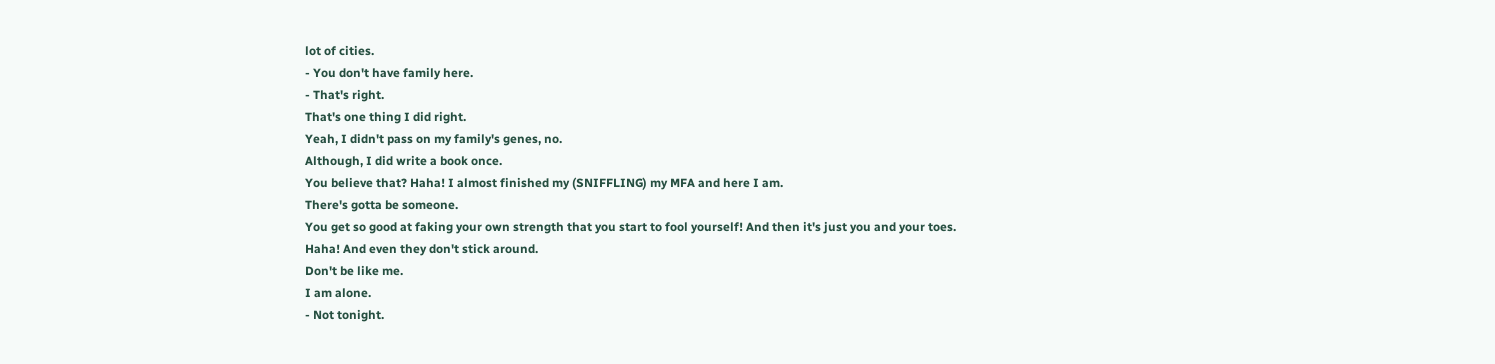lot of cities.
- You don't have family here.
- That's right.
That's one thing I did right.
Yeah, I didn't pass on my family's genes, no.
Although, I did write a book once.
You believe that? Haha! I almost finished my (SNIFFLING) my MFA and here I am.
There's gotta be someone.
You get so good at faking your own strength that you start to fool yourself! And then it's just you and your toes.
Haha! And even they don't stick around.
Don't be like me.
I am alone.
- Not tonight.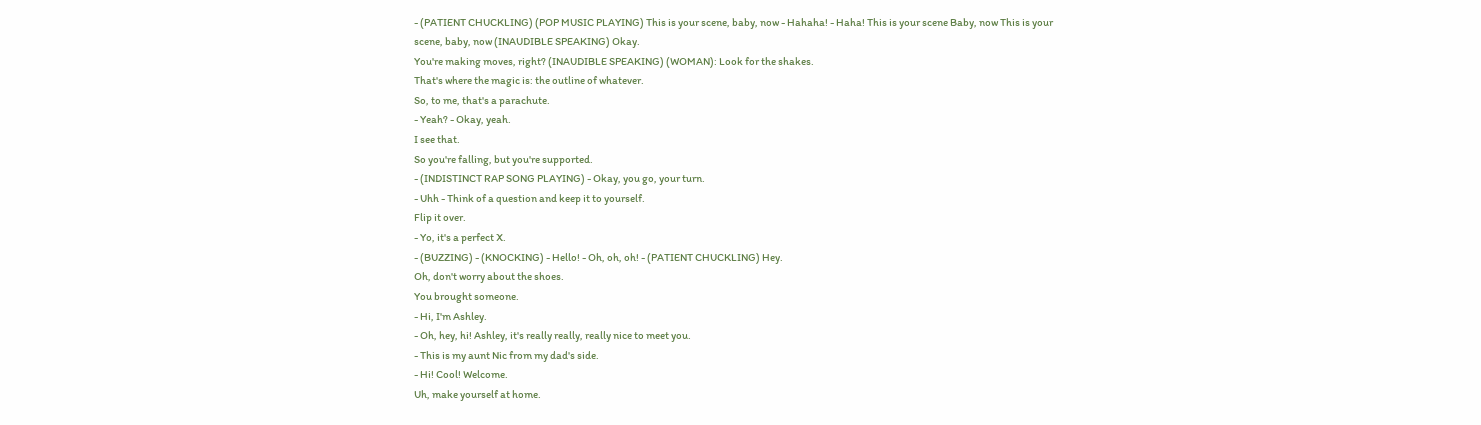- (PATIENT CHUCKLING) (POP MUSIC PLAYING) This is your scene, baby, now - Hahaha! - Haha! This is your scene Baby, now This is your scene, baby, now (INAUDIBLE SPEAKING) Okay.
You're making moves, right? (INAUDIBLE SPEAKING) (WOMAN): Look for the shakes.
That's where the magic is: the outline of whatever.
So, to me, that's a parachute.
- Yeah? - Okay, yeah.
I see that.
So you're falling, but you're supported.
- (INDISTINCT RAP SONG PLAYING) - Okay, you go, your turn.
- Uhh - Think of a question and keep it to yourself.
Flip it over.
- Yo, it's a perfect X.
- (BUZZING) - (KNOCKING) - Hello! - Oh, oh, oh! - (PATIENT CHUCKLING) Hey.
Oh, don't worry about the shoes.
You brought someone.
- Hi, I'm Ashley.
- Oh, hey, hi! Ashley, it's really really, really nice to meet you.
- This is my aunt Nic from my dad's side.
- Hi! Cool! Welcome.
Uh, make yourself at home.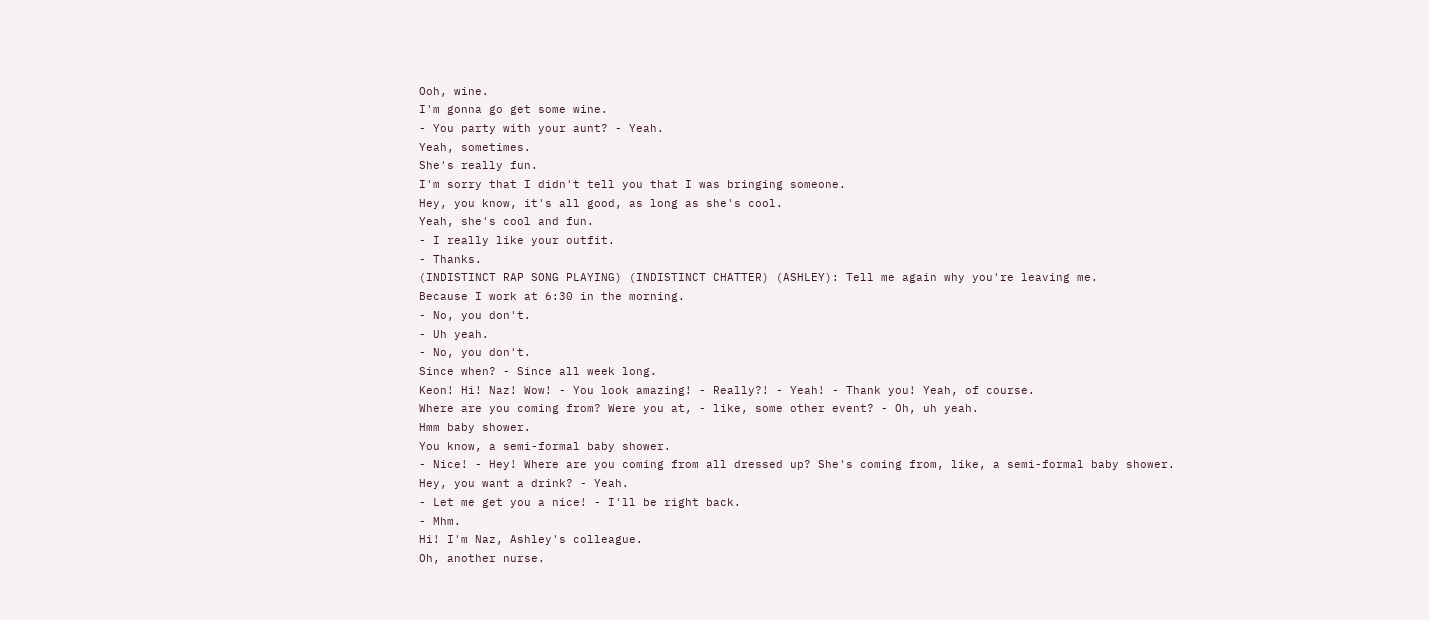Ooh, wine.
I'm gonna go get some wine.
- You party with your aunt? - Yeah.
Yeah, sometimes.
She's really fun.
I'm sorry that I didn't tell you that I was bringing someone.
Hey, you know, it's all good, as long as she's cool.
Yeah, she's cool and fun.
- I really like your outfit.
- Thanks.
(INDISTINCT RAP SONG PLAYING) (INDISTINCT CHATTER) (ASHLEY): Tell me again why you're leaving me.
Because I work at 6:30 in the morning.
- No, you don't.
- Uh yeah.
- No, you don't.
Since when? - Since all week long.
Keon! Hi! Naz! Wow! - You look amazing! - Really?! - Yeah! - Thank you! Yeah, of course.
Where are you coming from? Were you at, - like, some other event? - Oh, uh yeah.
Hmm baby shower.
You know, a semi-formal baby shower.
- Nice! - Hey! Where are you coming from all dressed up? She's coming from, like, a semi-formal baby shower.
Hey, you want a drink? - Yeah.
- Let me get you a nice! - I'll be right back.
- Mhm.
Hi! I'm Naz, Ashley's colleague.
Oh, another nurse.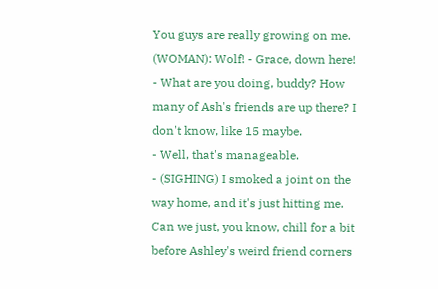You guys are really growing on me.
(WOMAN): Wolf! - Grace, down here! - What are you doing, buddy? How many of Ash's friends are up there? I don't know, like 15 maybe.
- Well, that's manageable.
- (SIGHING) I smoked a joint on the way home, and it's just hitting me.
Can we just, you know, chill for a bit before Ashley's weird friend corners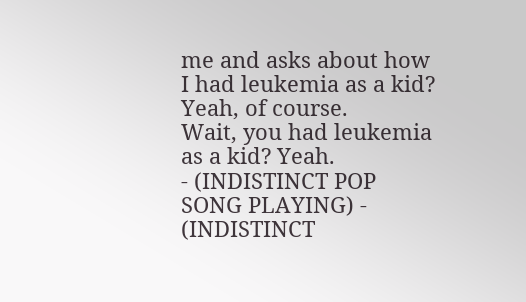me and asks about how I had leukemia as a kid? Yeah, of course.
Wait, you had leukemia as a kid? Yeah.
- (INDISTINCT POP SONG PLAYING) - (INDISTINCT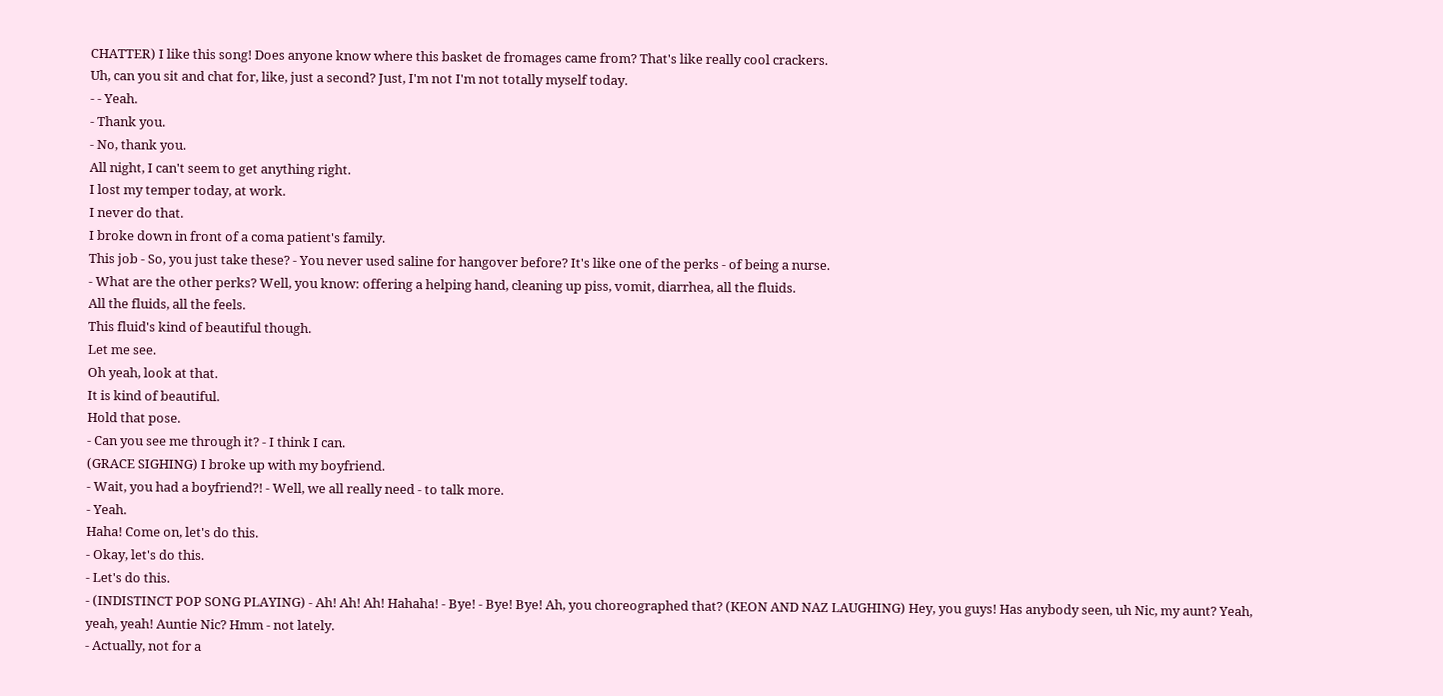CHATTER) I like this song! Does anyone know where this basket de fromages came from? That's like really cool crackers.
Uh, can you sit and chat for, like, just a second? Just, I'm not I'm not totally myself today.
- - Yeah.
- Thank you.
- No, thank you.
All night, I can't seem to get anything right.
I lost my temper today, at work.
I never do that.
I broke down in front of a coma patient's family.
This job - So, you just take these? - You never used saline for hangover before? It's like one of the perks - of being a nurse.
- What are the other perks? Well, you know: offering a helping hand, cleaning up piss, vomit, diarrhea, all the fluids.
All the fluids, all the feels.
This fluid's kind of beautiful though.
Let me see.
Oh yeah, look at that.
It is kind of beautiful.
Hold that pose.
- Can you see me through it? - I think I can.
(GRACE SIGHING) I broke up with my boyfriend.
- Wait, you had a boyfriend?! - Well, we all really need - to talk more.
- Yeah.
Haha! Come on, let's do this.
- Okay, let's do this.
- Let's do this.
- (INDISTINCT POP SONG PLAYING) - Ah! Ah! Ah! Hahaha! - Bye! - Bye! Bye! Ah, you choreographed that? (KEON AND NAZ LAUGHING) Hey, you guys! Has anybody seen, uh Nic, my aunt? Yeah, yeah, yeah! Auntie Nic? Hmm - not lately.
- Actually, not for a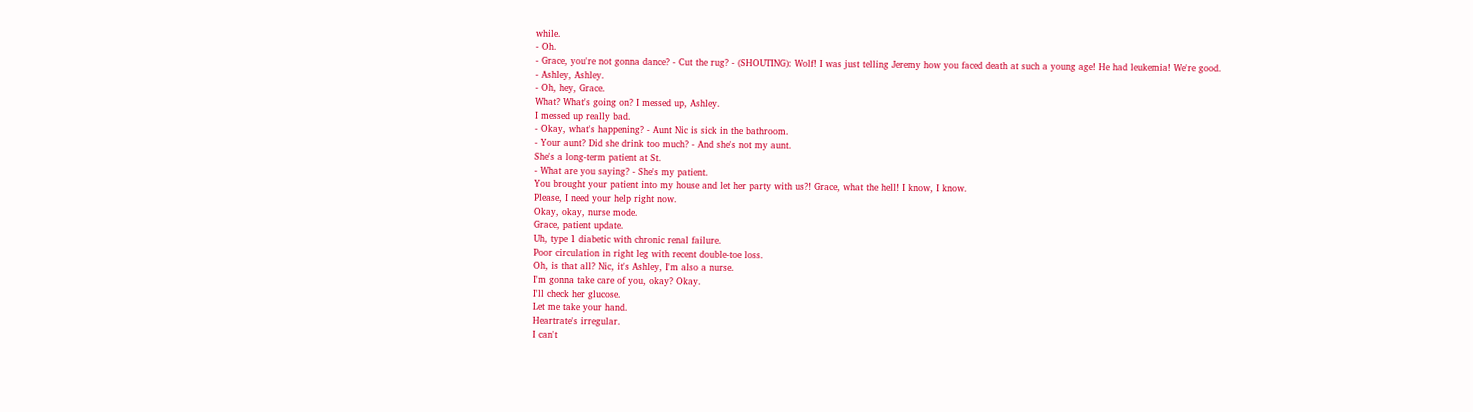while.
- Oh.
- Grace, you're not gonna dance? - Cut the rug? - (SHOUTING): Wolf! I was just telling Jeremy how you faced death at such a young age! He had leukemia! We're good.
- Ashley, Ashley.
- Oh, hey, Grace.
What? What's going on? I messed up, Ashley.
I messed up really bad.
- Okay, what's happening? - Aunt Nic is sick in the bathroom.
- Your aunt? Did she drink too much? - And she's not my aunt.
She's a long-term patient at St.
- What are you saying? - She's my patient.
You brought your patient into my house and let her party with us?! Grace, what the hell! I know, I know.
Please, I need your help right now.
Okay, okay, nurse mode.
Grace, patient update.
Uh, type 1 diabetic with chronic renal failure.
Poor circulation in right leg with recent double-toe loss.
Oh, is that all? Nic, it's Ashley, I'm also a nurse.
I'm gonna take care of you, okay? Okay.
I'll check her glucose.
Let me take your hand.
Heartrate's irregular.
I can't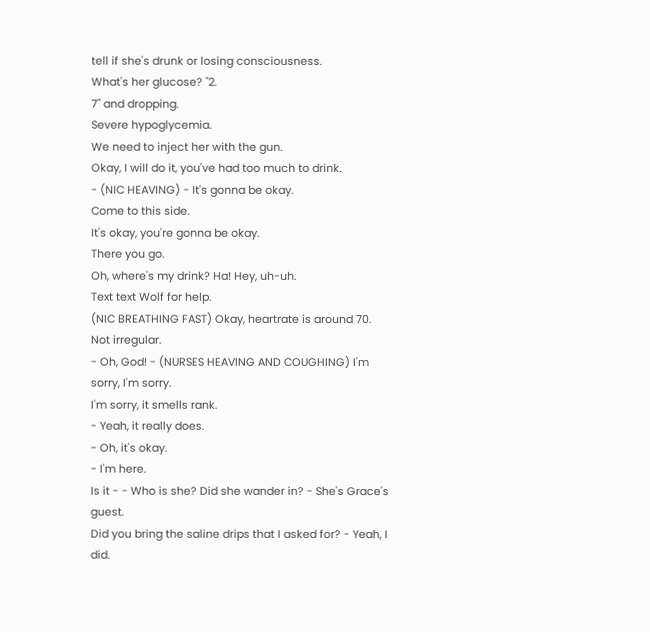tell if she's drunk or losing consciousness.
What's her glucose? "2.
7" and dropping.
Severe hypoglycemia.
We need to inject her with the gun.
Okay, I will do it, you've had too much to drink.
- (NIC HEAVING) - It's gonna be okay.
Come to this side.
It's okay, you're gonna be okay.
There you go.
Oh, where's my drink? Ha! Hey, uh-uh.
Text text Wolf for help.
(NIC BREATHING FAST) Okay, heartrate is around 70.
Not irregular.
- Oh, God! - (NURSES HEAVING AND COUGHING) I'm sorry, I'm sorry.
I'm sorry, it smells rank.
- Yeah, it really does.
- Oh, it's okay.
- I'm here.
Is it - - Who is she? Did she wander in? - She's Grace's guest.
Did you bring the saline drips that I asked for? - Yeah, I did.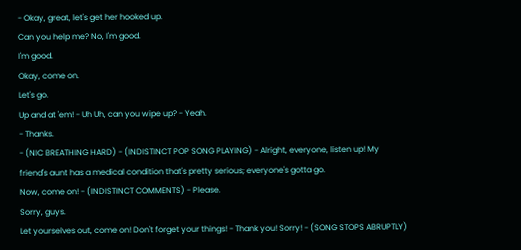- Okay, great, let's get her hooked up.
Can you help me? No, I'm good.
I'm good.
Okay, come on.
Let's go.
Up and at 'em! - Uh Uh, can you wipe up? - Yeah.
- Thanks.
- (NIC BREATHING HARD) - (INDISTINCT POP SONG PLAYING) - Alright, everyone, listen up! My friend's aunt has a medical condition that's pretty serious; everyone's gotta go.
Now, come on! - (INDISTINCT COMMENTS) - Please.
Sorry, guys.
Let yourselves out, come on! Don't forget your things! - Thank you! Sorry! - (SONG STOPS ABRUPTLY)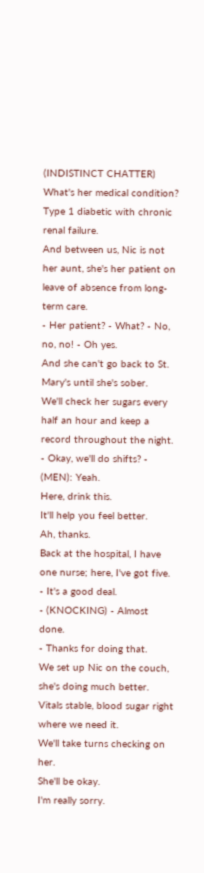(INDISTINCT CHATTER) What's her medical condition? Type 1 diabetic with chronic renal failure.
And between us, Nic is not her aunt, she's her patient on leave of absence from long-term care.
- Her patient? - What? - No, no, no! - Oh yes.
And she can't go back to St.
Mary's until she's sober.
We'll check her sugars every half an hour and keep a record throughout the night.
- Okay, we'll do shifts? - (MEN): Yeah.
Here, drink this.
It'll help you feel better.
Ah, thanks.
Back at the hospital, I have one nurse; here, I've got five.
- It's a good deal.
- (KNOCKING) - Almost done.
- Thanks for doing that.
We set up Nic on the couch, she's doing much better.
Vitals stable, blood sugar right where we need it.
We'll take turns checking on her.
She'll be okay.
I'm really sorry.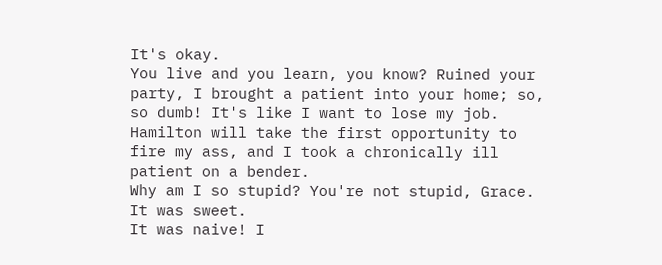It's okay.
You live and you learn, you know? Ruined your party, I brought a patient into your home; so, so dumb! It's like I want to lose my job.
Hamilton will take the first opportunity to fire my ass, and I took a chronically ill patient on a bender.
Why am I so stupid? You're not stupid, Grace.
It was sweet.
It was naive! I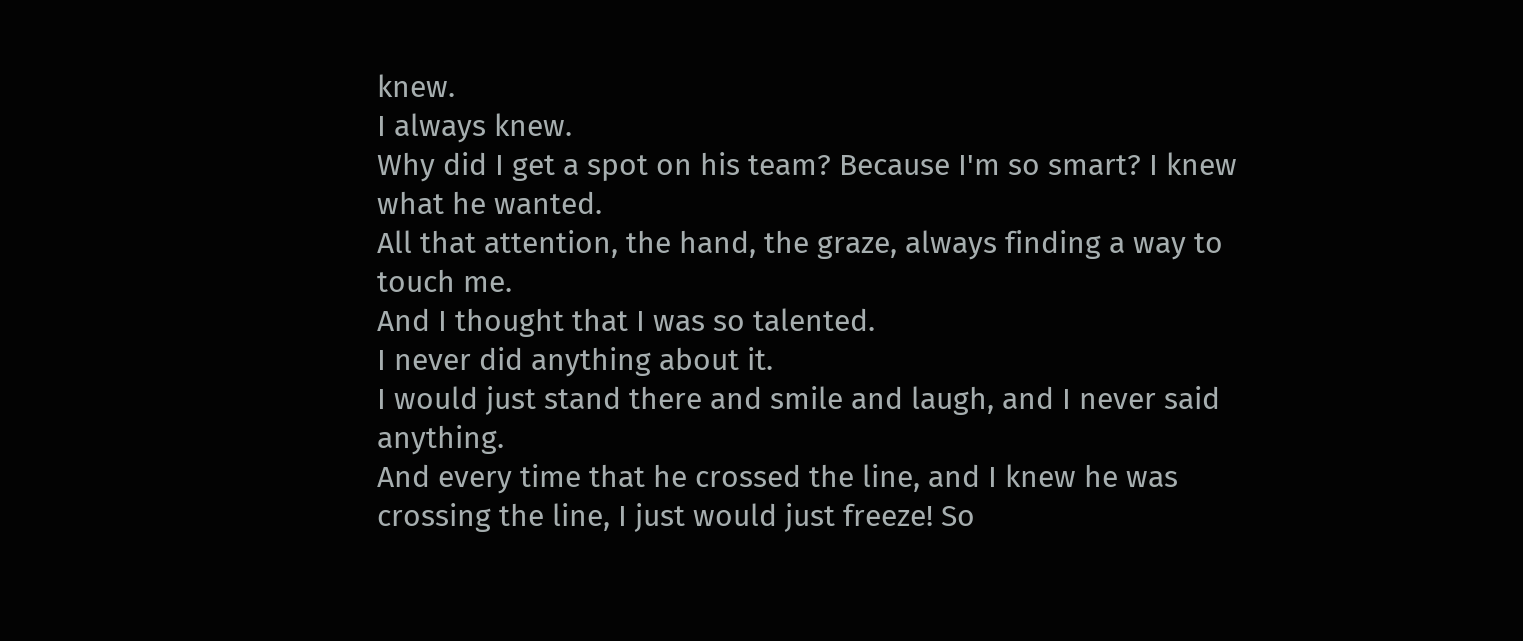knew.
I always knew.
Why did I get a spot on his team? Because I'm so smart? I knew what he wanted.
All that attention, the hand, the graze, always finding a way to touch me.
And I thought that I was so talented.
I never did anything about it.
I would just stand there and smile and laugh, and I never said anything.
And every time that he crossed the line, and I knew he was crossing the line, I just would just freeze! So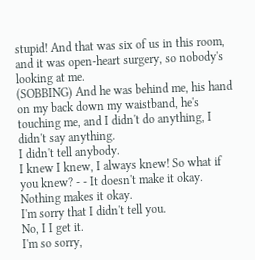stupid! And that was six of us in this room, and it was open-heart surgery, so nobody's looking at me.
(SOBBING) And he was behind me, his hand on my back down my waistband, he's touching me, and I didn't do anything, I didn't say anything.
I didn't tell anybody.
I knew I knew, I always knew! So what if you knew? - - It doesn't make it okay.
Nothing makes it okay.
I'm sorry that I didn't tell you.
No, I I get it.
I'm so sorry,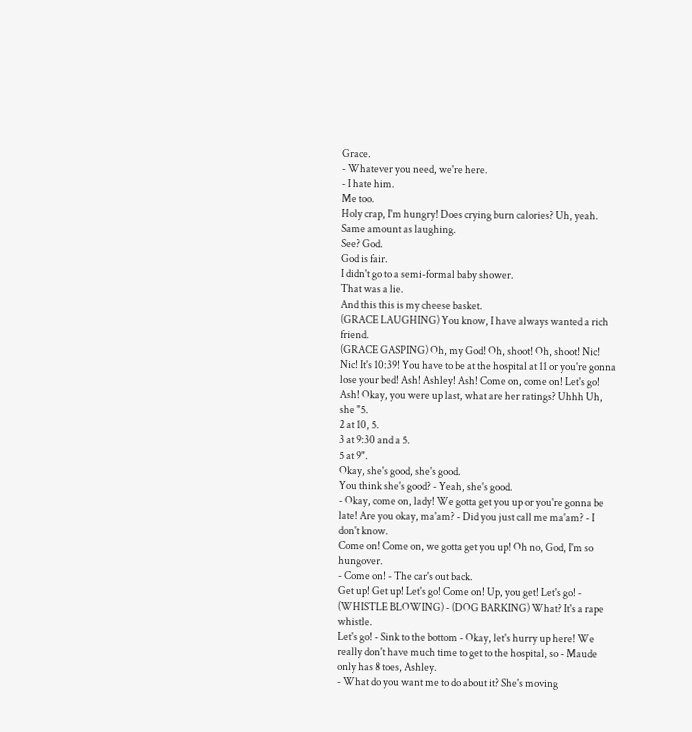Grace.
- Whatever you need, we're here.
- I hate him.
Me too.
Holy crap, I'm hungry! Does crying burn calories? Uh, yeah.
Same amount as laughing.
See? God.
God is fair.
I didn't go to a semi-formal baby shower.
That was a lie.
And this this is my cheese basket.
(GRACE LAUGHING) You know, I have always wanted a rich friend.
(GRACE GASPING) Oh, my God! Oh, shoot! Oh, shoot! Nic! Nic! It's 10:39! You have to be at the hospital at 11 or you're gonna lose your bed! Ash! Ashley! Ash! Come on, come on! Let's go! Ash! Okay, you were up last, what are her ratings? Uhhh Uh, she "5.
2 at 10, 5.
3 at 9:30 and a 5.
5 at 9".
Okay, she's good, she's good.
You think she's good? - Yeah, she's good.
- Okay, come on, lady! We gotta get you up or you're gonna be late! Are you okay, ma'am? - Did you just call me ma'am? - I don't know.
Come on! Come on, we gotta get you up! Oh no, God, I'm so hungover.
- Come on! - The car's out back.
Get up! Get up! Let's go! Come on! Up, you get! Let's go! - (WHISTLE BLOWING) - (DOG BARKING) What? It's a rape whistle.
Let's go! - Sink to the bottom - Okay, let's hurry up here! We really don't have much time to get to the hospital, so - Maude only has 8 toes, Ashley.
- What do you want me to do about it? She's moving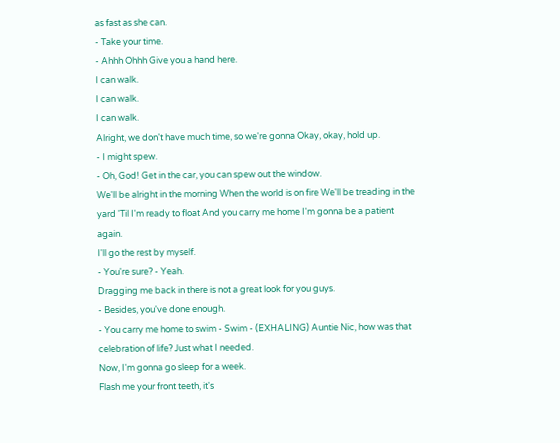as fast as she can.
- Take your time.
- Ahhh Ohhh Give you a hand here.
I can walk.
I can walk.
I can walk.
Alright, we don't have much time, so we're gonna Okay, okay, hold up.
- I might spew.
- Oh, God! Get in the car, you can spew out the window.
We'll be alright in the morning When the world is on fire We'll be treading in the yard 'Til I'm ready to float And you carry me home I'm gonna be a patient again.
I'll go the rest by myself.
- You're sure? - Yeah.
Dragging me back in there is not a great look for you guys.
- Besides, you've done enough.
- You carry me home to swim - Swim - (EXHALING) Auntie Nic, how was that celebration of life? Just what I needed.
Now, I'm gonna go sleep for a week.
Flash me your front teeth, it's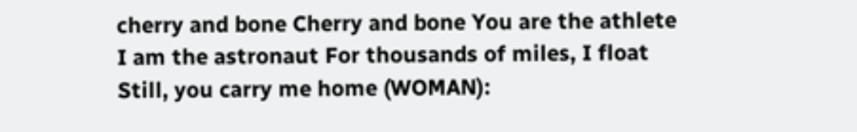cherry and bone Cherry and bone You are the athlete I am the astronaut For thousands of miles, I float Still, you carry me home (WOMAN):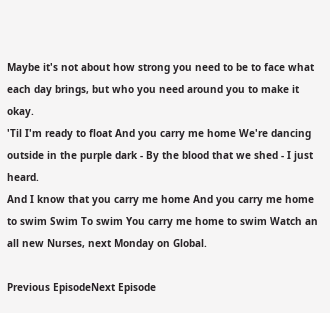Maybe it's not about how strong you need to be to face what each day brings, but who you need around you to make it okay.
'Til I'm ready to float And you carry me home We're dancing outside in the purple dark - By the blood that we shed - I just heard.
And I know that you carry me home And you carry me home to swim Swim To swim You carry me home to swim Watch an all new Nurses, next Monday on Global.

Previous EpisodeNext Episode